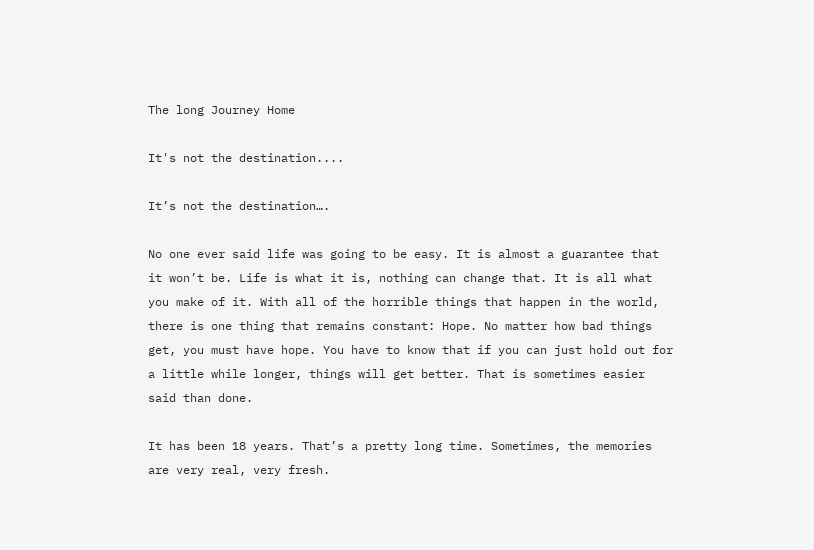The long Journey Home

It's not the destination....

It’s not the destination….

No one ever said life was going to be easy. It is almost a guarantee that it won’t be. Life is what it is, nothing can change that. It is all what you make of it. With all of the horrible things that happen in the world, there is one thing that remains constant: Hope. No matter how bad things get, you must have hope. You have to know that if you can just hold out for a little while longer, things will get better. That is sometimes easier said than done.

It has been 18 years. That’s a pretty long time. Sometimes, the memories are very real, very fresh.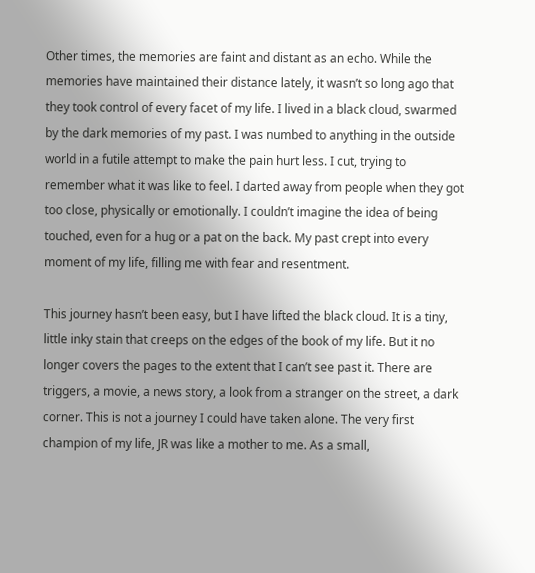Other times, the memories are faint and distant as an echo. While the memories have maintained their distance lately, it wasn’t so long ago that they took control of every facet of my life. I lived in a black cloud, swarmed by the dark memories of my past. I was numbed to anything in the outside world in a futile attempt to make the pain hurt less. I cut, trying to remember what it was like to feel. I darted away from people when they got too close, physically or emotionally. I couldn’t imagine the idea of being touched, even for a hug or a pat on the back. My past crept into every moment of my life, filling me with fear and resentment.

This journey hasn’t been easy, but I have lifted the black cloud. It is a tiny, little inky stain that creeps on the edges of the book of my life. But it no longer covers the pages to the extent that I can’t see past it. There are triggers, a movie, a news story, a look from a stranger on the street, a dark corner. This is not a journey I could have taken alone. The very first champion of my life, JR was like a mother to me. As a small,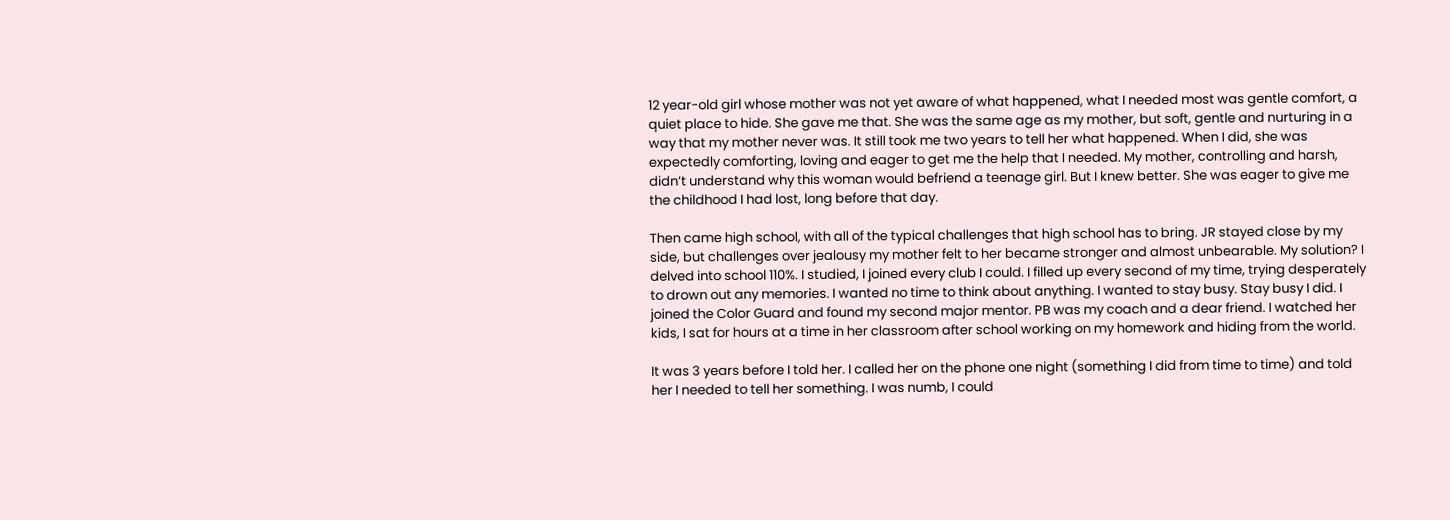12 year-old girl whose mother was not yet aware of what happened, what I needed most was gentle comfort, a quiet place to hide. She gave me that. She was the same age as my mother, but soft, gentle and nurturing in a way that my mother never was. It still took me two years to tell her what happened. When I did, she was expectedly comforting, loving and eager to get me the help that I needed. My mother, controlling and harsh, didn’t understand why this woman would befriend a teenage girl. But I knew better. She was eager to give me the childhood I had lost, long before that day.

Then came high school, with all of the typical challenges that high school has to bring. JR stayed close by my side, but challenges over jealousy my mother felt to her became stronger and almost unbearable. My solution? I delved into school 110%. I studied, I joined every club I could. I filled up every second of my time, trying desperately to drown out any memories. I wanted no time to think about anything. I wanted to stay busy. Stay busy I did. I joined the Color Guard and found my second major mentor. PB was my coach and a dear friend. I watched her kids, I sat for hours at a time in her classroom after school working on my homework and hiding from the world.

It was 3 years before I told her. I called her on the phone one night (something I did from time to time) and told her I needed to tell her something. I was numb, I could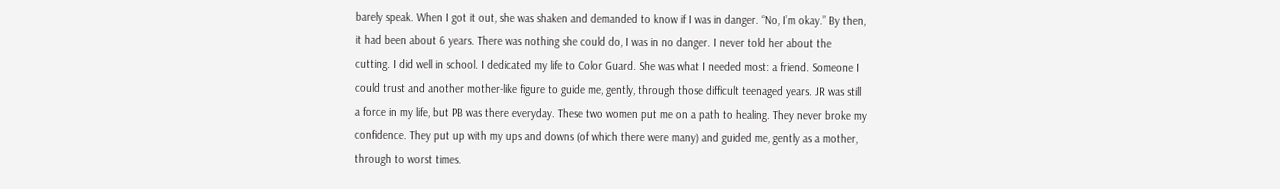barely speak. When I got it out, she was shaken and demanded to know if I was in danger. “No, I’m okay.” By then, it had been about 6 years. There was nothing she could do, I was in no danger. I never told her about the cutting. I did well in school. I dedicated my life to Color Guard. She was what I needed most: a friend. Someone I could trust and another mother-like figure to guide me, gently, through those difficult teenaged years. JR was still a force in my life, but PB was there everyday. These two women put me on a path to healing. They never broke my confidence. They put up with my ups and downs (of which there were many) and guided me, gently as a mother, through to worst times.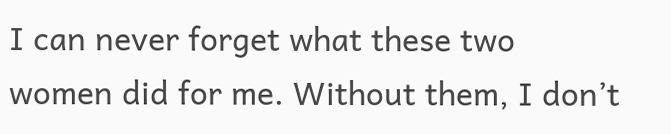I can never forget what these two women did for me. Without them, I don’t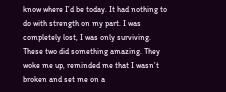know where I’d be today. It had nothing to do with strength on my part. I was completely lost, I was only surviving. These two did something amazing. They woke me up, reminded me that I wasn’t broken and set me on a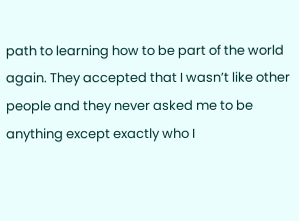path to learning how to be part of the world again. They accepted that I wasn’t like other people and they never asked me to be anything except exactly who I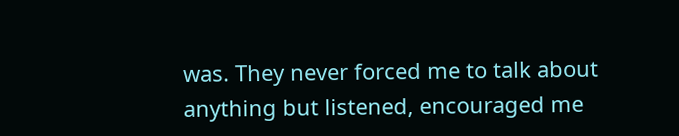was. They never forced me to talk about anything but listened, encouraged me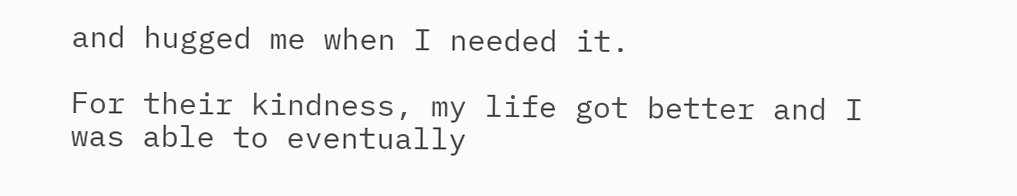and hugged me when I needed it.

For their kindness, my life got better and I was able to eventually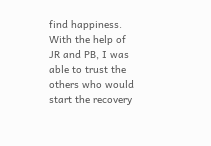find happiness. With the help of JR and PB, I was able to trust the others who would start the recovery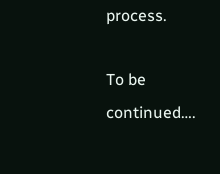process.

To be continued….